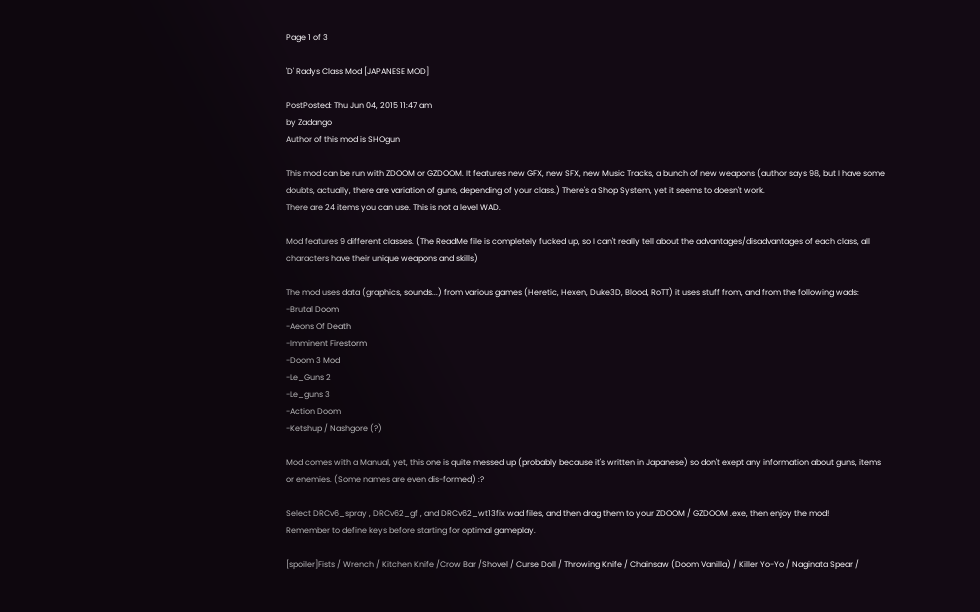Page 1 of 3

'D' Radys Class Mod [JAPANESE MOD]

PostPosted: Thu Jun 04, 2015 11:47 am
by Zadango
Author of this mod is SHOgun

This mod can be run with ZDOOM or GZDOOM. It features new GFX, new SFX, new Music Tracks, a bunch of new weapons (author says 98, but I have some doubts, actually, there are variation of guns, depending of your class.) There's a Shop System, yet it seems to doesn't work.
There are 24 items you can use. This is not a level WAD.

Mod features 9 different classes. (The ReadMe file is completely fucked up, so I can't really tell about the advantages/disadvantages of each class, all characters have their unique weapons and skills)

The mod uses data (graphics, sounds...) from various games (Heretic, Hexen, Duke3D, Blood, RoTT) it uses stuff from, and from the following wads:
-Brutal Doom
-Aeons Of Death
-Imminent Firestorm
-Doom 3 Mod
-Le_Guns 2
-Le_guns 3
-Action Doom
-Ketshup / Nashgore (?)

Mod comes with a Manual, yet, this one is quite messed up (probably because it's written in Japanese) so don't exept any information about guns, items or enemies. (Some names are even dis-formed) :?

Select DRCv6_spray , DRCv62_gf , and DRCv62_wt13fix wad files, and then drag them to your ZDOOM / GZDOOM .exe, then enjoy the mod!
Remember to define keys before starting for optimal gameplay.

[spoiler]Fists / Wrench / Kitchen Knife /Crow Bar /Shovel / Curse Doll / Throwing Knife / Chainsaw (Doom Vanilla) / Killer Yo-Yo / Naginata Spear /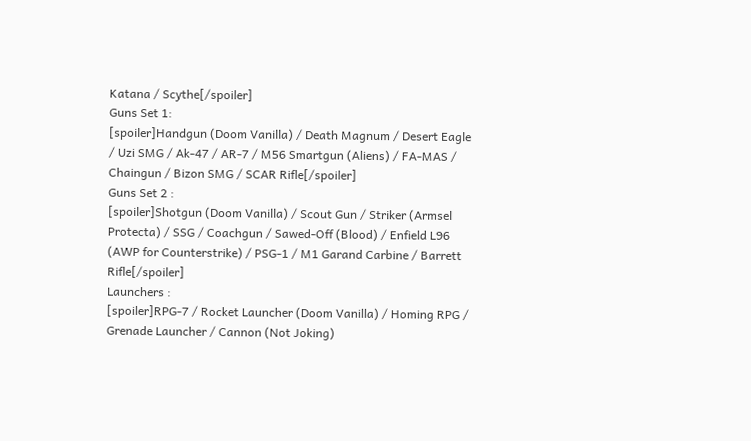Katana / Scythe[/spoiler]
Guns Set 1:
[spoiler]Handgun (Doom Vanilla) / Death Magnum / Desert Eagle / Uzi SMG / Ak-47 / AR-7 / M56 Smartgun (Aliens) / FA-MAS / Chaingun / Bizon SMG / SCAR Rifle[/spoiler]
Guns Set 2 :
[spoiler]Shotgun (Doom Vanilla) / Scout Gun / Striker (Armsel Protecta) / SSG / Coachgun / Sawed-Off (Blood) / Enfield L96 (AWP for Counterstrike) / PSG-1 / M1 Garand Carbine / Barrett Rifle[/spoiler]
Launchers :
[spoiler]RPG-7 / Rocket Launcher (Doom Vanilla) / Homing RPG / Grenade Launcher / Cannon (Not Joking)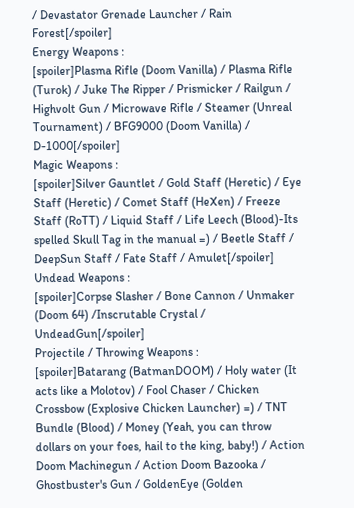/ Devastator Grenade Launcher / Rain Forest[/spoiler]
Energy Weapons :
[spoiler]Plasma Rifle (Doom Vanilla) / Plasma Rifle (Turok) / Juke The Ripper / Prismicker / Railgun / Highvolt Gun / Microwave Rifle / Steamer (Unreal Tournament) / BFG9000 (Doom Vanilla) / D-1000[/spoiler]
Magic Weapons :
[spoiler]Silver Gauntlet / Gold Staff (Heretic) / Eye Staff (Heretic) / Comet Staff (HeXen) / Freeze Staff (RoTT) / Liquid Staff / Life Leech (Blood)-Its spelled Skull Tag in the manual =) / Beetle Staff / DeepSun Staff / Fate Staff / Amulet[/spoiler]
Undead Weapons :
[spoiler]Corpse Slasher / Bone Cannon / Unmaker (Doom 64) /Inscrutable Crystal / UndeadGun[/spoiler]
Projectile / Throwing Weapons :
[spoiler]Batarang (BatmanDOOM) / Holy water (It acts like a Molotov) / Fool Chaser / Chicken Crossbow (Explosive Chicken Launcher) =) / TNT Bundle (Blood) / Money (Yeah, you can throw dollars on your foes, hail to the king, baby!) / Action Doom Machinegun / Action Doom Bazooka / Ghostbuster's Gun / GoldenEye (Golden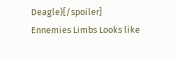Deagle)[/spoiler]
Ennemies Limbs Looks like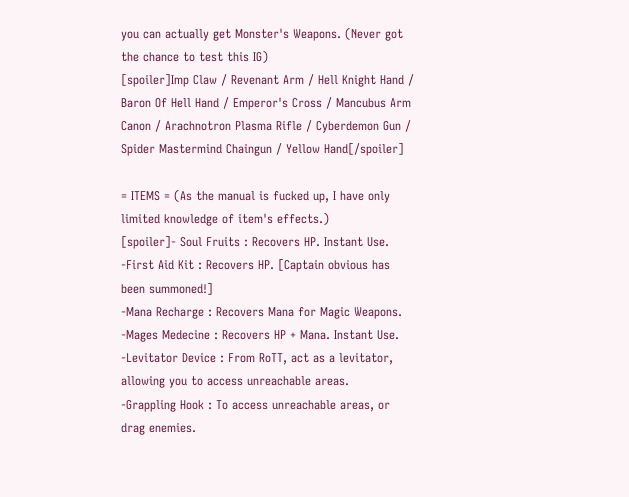you can actually get Monster's Weapons. (Never got the chance to test this IG)
[spoiler]Imp Claw / Revenant Arm / Hell Knight Hand / Baron Of Hell Hand / Emperor's Cross / Mancubus Arm Canon / Arachnotron Plasma Rifle / Cyberdemon Gun / Spider Mastermind Chaingun / Yellow Hand[/spoiler]

= ITEMS = (As the manual is fucked up, I have only limited knowledge of item's effects.)
[spoiler]- Soul Fruits : Recovers HP. Instant Use.
-First Aid Kit : Recovers HP. [Captain obvious has been summoned!]
-Mana Recharge : Recovers Mana for Magic Weapons.
-Mages Medecine : Recovers HP + Mana. Instant Use.
-Levitator Device : From RoTT, act as a levitator, allowing you to access unreachable areas.
-Grappling Hook : To access unreachable areas, or drag enemies.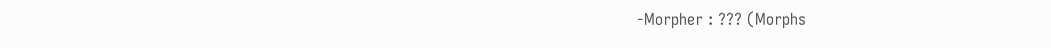-Morpher : ??? (Morphs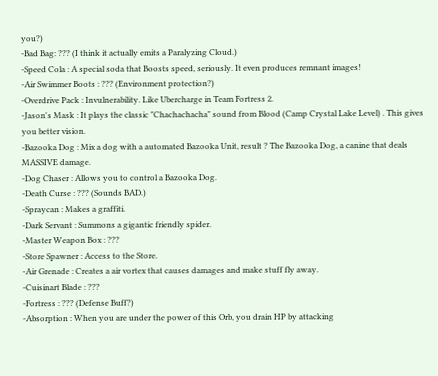you?)
-Bad Bag: ??? (I think it actually emits a Paralyzing Cloud.)
-Speed Cola : A special soda that Boosts speed, seriously. It even produces remnant images!
-Air Swimmer Boots : ??? (Environment protection?)
-Overdrive Pack : Invulnerability. Like Ubercharge in Team Fortress 2.
-Jason's Mask : It plays the classic "Chachachacha" sound from Blood (Camp Crystal Lake Level) . This gives you better vision.
-Bazooka Dog : Mix a dog with a automated Bazooka Unit, result ? The Bazooka Dog, a canine that deals MASSIVE damage.
-Dog Chaser : Allows you to control a Bazooka Dog.
-Death Curse : ??? (Sounds BAD.)
-Spraycan : Makes a graffiti.
-Dark Servant : Summons a gigantic friendly spider.
-Master Weapon Box : ???
-Store Spawner : Access to the Store.
-Air Grenade : Creates a air vortex that causes damages and make stuff fly away.
-Cuisinart Blade : ???
-Fortress : ??? (Defense Buff?)
-Absorption : When you are under the power of this Orb, you drain HP by attacking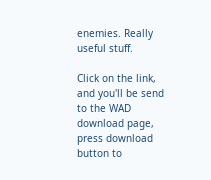enemies. Really useful stuff.

Click on the link, and you'll be send to the WAD download page, press download button to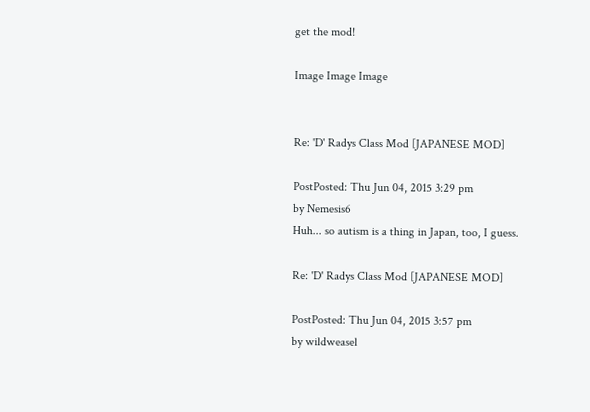get the mod!

Image Image Image


Re: 'D' Radys Class Mod [JAPANESE MOD]

PostPosted: Thu Jun 04, 2015 3:29 pm
by Nemesis6
Huh... so autism is a thing in Japan, too, I guess.

Re: 'D' Radys Class Mod [JAPANESE MOD]

PostPosted: Thu Jun 04, 2015 3:57 pm
by wildweasel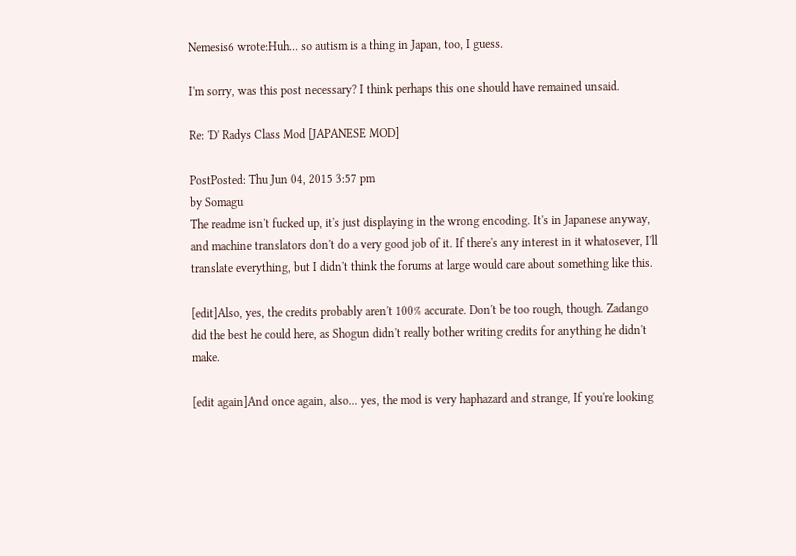Nemesis6 wrote:Huh... so autism is a thing in Japan, too, I guess.

I'm sorry, was this post necessary? I think perhaps this one should have remained unsaid.

Re: 'D' Radys Class Mod [JAPANESE MOD]

PostPosted: Thu Jun 04, 2015 3:57 pm
by Somagu
The readme isn't fucked up, it's just displaying in the wrong encoding. It's in Japanese anyway, and machine translators don't do a very good job of it. If there's any interest in it whatosever, I'll translate everything, but I didn't think the forums at large would care about something like this.

[edit]Also, yes, the credits probably aren't 100% accurate. Don't be too rough, though. Zadango did the best he could here, as Shogun didn't really bother writing credits for anything he didn't make.

[edit again]And once again, also... yes, the mod is very haphazard and strange, If you're looking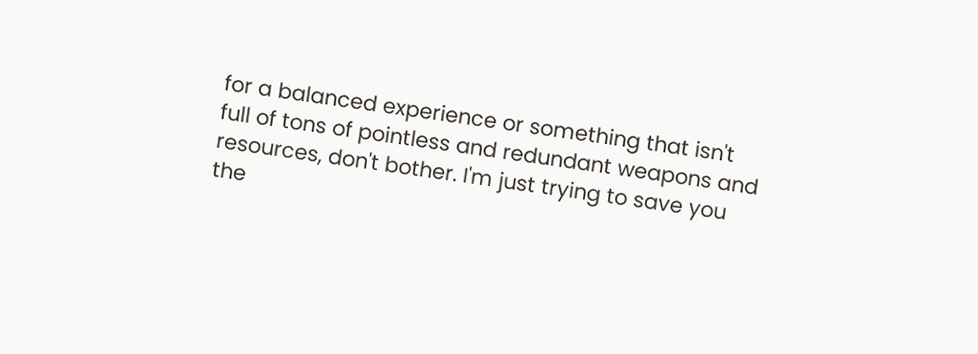for a balanced experience or something that isn't full of tons of pointless and redundant weapons and resources, don't bother. I'm just trying to save you the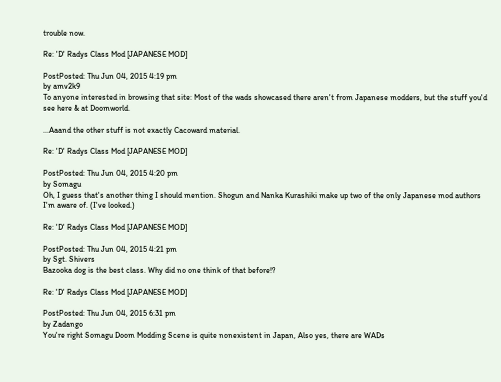trouble now.

Re: 'D' Radys Class Mod [JAPANESE MOD]

PostPosted: Thu Jun 04, 2015 4:19 pm
by amv2k9
To anyone interested in browsing that site: Most of the wads showcased there aren't from Japanese modders, but the stuff you'd see here & at Doomworld.

...Aaand the other stuff is not exactly Cacoward material.

Re: 'D' Radys Class Mod [JAPANESE MOD]

PostPosted: Thu Jun 04, 2015 4:20 pm
by Somagu
Oh, I guess that's another thing I should mention. Shogun and Nanka Kurashiki make up two of the only Japanese mod authors I'm aware of. (I've looked.)

Re: 'D' Radys Class Mod [JAPANESE MOD]

PostPosted: Thu Jun 04, 2015 4:21 pm
by Sgt. Shivers
Bazooka dog is the best class. Why did no one think of that before!?

Re: 'D' Radys Class Mod [JAPANESE MOD]

PostPosted: Thu Jun 04, 2015 6:31 pm
by Zadango
You're right Somagu Doom Modding Scene is quite nonexistent in Japan, Also yes, there are WADs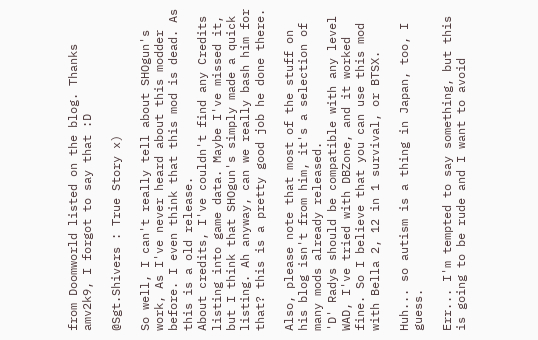from Doomworld listed on the blog. Thanks amv2k9, I forgot to say that :D

@Sgt.Shivers : True Story x)

So well, I can't really tell about SHOgun's work, As I've never heard about this modder before. I even think that this mod is dead. As this is a old release.
About credits, I've couldn't find any Credits listing into game data. Maybe I've missed it, but I think that SHOgun's simply made a quick listing. Ah anyway, can we really bash him for that? this is a pretty good job he done there.

Also, please note that most of the stuff on his blog isn't from him, it's a selection of many mods already released.
'D' Radys should be compatible with any level WAD, I've tried with DBZone, and it worked fine. So I believe that you can use this mod with Bella 2, 12 in 1 survival, or BTSX.

Huh... so autism is a thing in Japan, too, I guess.

Err... I'm tempted to say something, but this is going to be rude and I want to avoid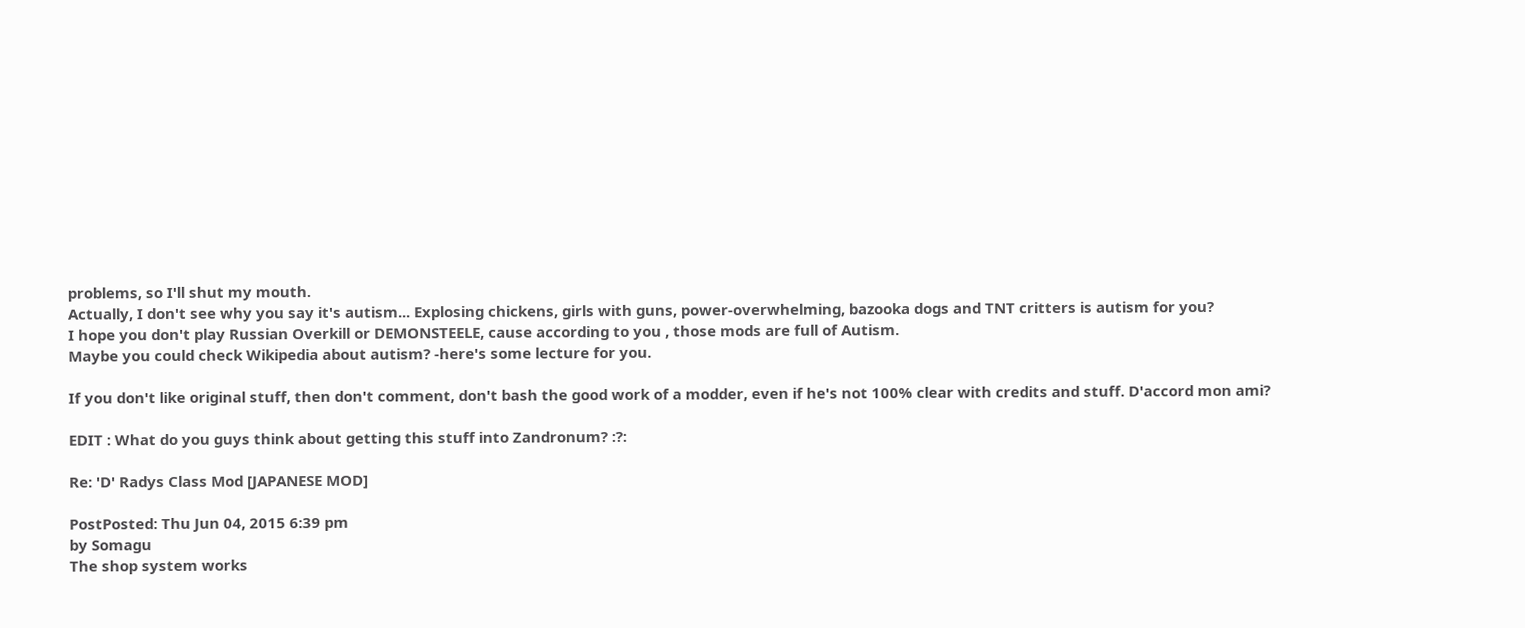problems, so I'll shut my mouth.
Actually, I don't see why you say it's autism... Explosing chickens, girls with guns, power-overwhelming, bazooka dogs and TNT critters is autism for you?
I hope you don't play Russian Overkill or DEMONSTEELE, cause according to you , those mods are full of Autism.
Maybe you could check Wikipedia about autism? -here's some lecture for you.

If you don't like original stuff, then don't comment, don't bash the good work of a modder, even if he's not 100% clear with credits and stuff. D'accord mon ami?

EDIT : What do you guys think about getting this stuff into Zandronum? :?:

Re: 'D' Radys Class Mod [JAPANESE MOD]

PostPosted: Thu Jun 04, 2015 6:39 pm
by Somagu
The shop system works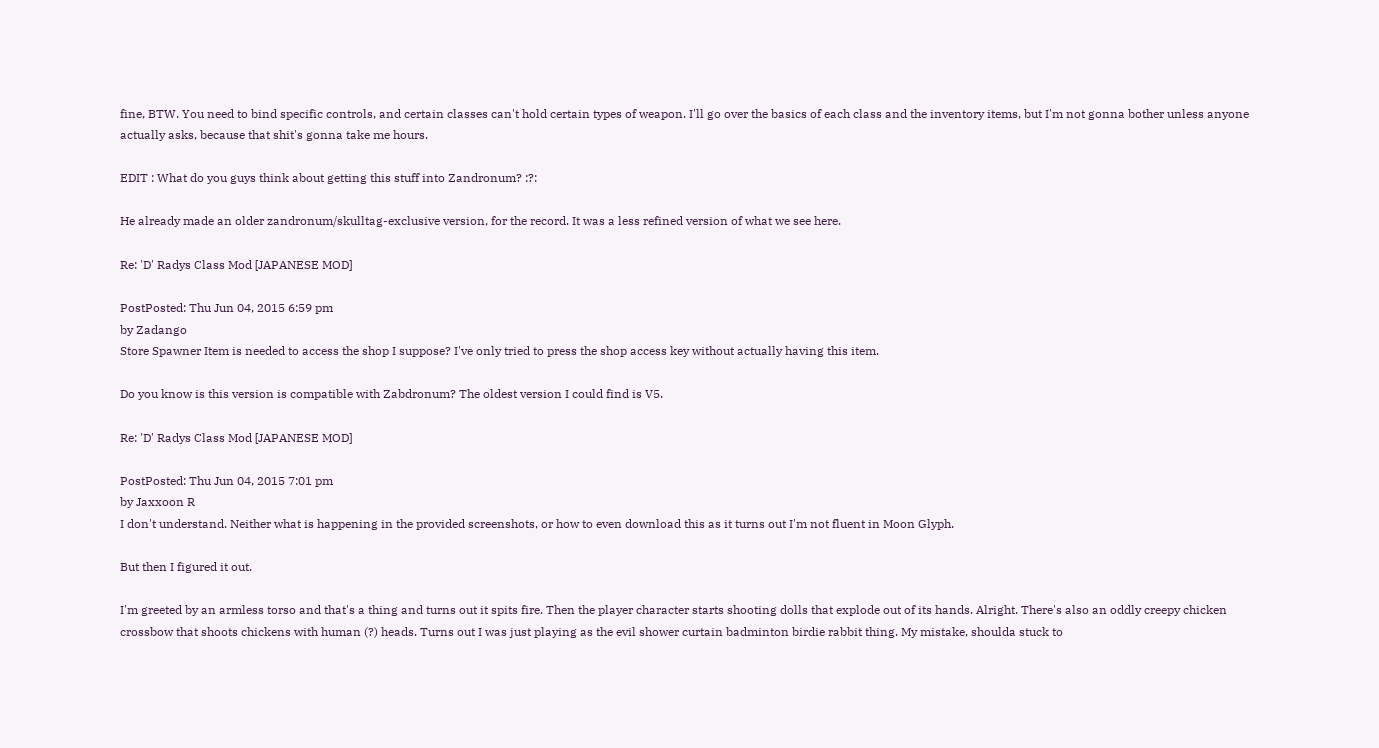fine, BTW. You need to bind specific controls, and certain classes can't hold certain types of weapon. I'll go over the basics of each class and the inventory items, but I'm not gonna bother unless anyone actually asks, because that shit's gonna take me hours.

EDIT : What do you guys think about getting this stuff into Zandronum? :?:

He already made an older zandronum/skulltag-exclusive version, for the record. It was a less refined version of what we see here.

Re: 'D' Radys Class Mod [JAPANESE MOD]

PostPosted: Thu Jun 04, 2015 6:59 pm
by Zadango
Store Spawner Item is needed to access the shop I suppose? I've only tried to press the shop access key without actually having this item.

Do you know is this version is compatible with Zabdronum? The oldest version I could find is V5.

Re: 'D' Radys Class Mod [JAPANESE MOD]

PostPosted: Thu Jun 04, 2015 7:01 pm
by Jaxxoon R
I don't understand. Neither what is happening in the provided screenshots, or how to even download this as it turns out I'm not fluent in Moon Glyph.

But then I figured it out.

I'm greeted by an armless torso and that's a thing and turns out it spits fire. Then the player character starts shooting dolls that explode out of its hands. Alright. There's also an oddly creepy chicken crossbow that shoots chickens with human (?) heads. Turns out I was just playing as the evil shower curtain badminton birdie rabbit thing. My mistake, shoulda stuck to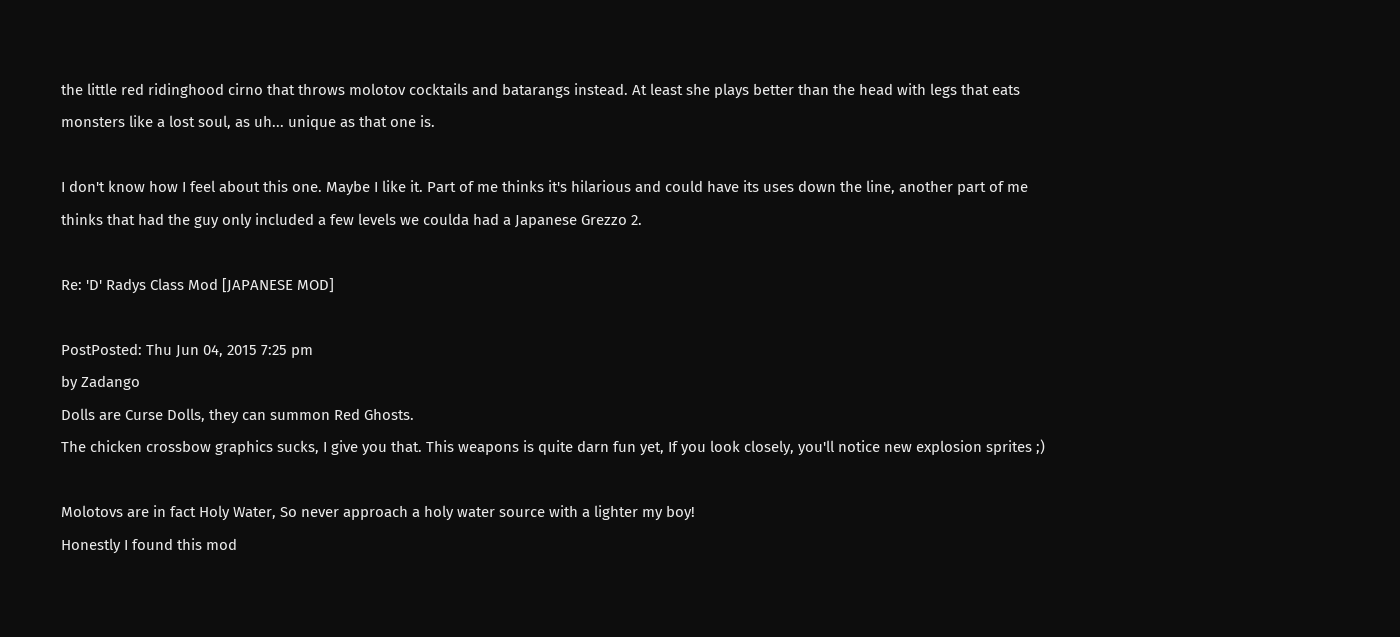the little red ridinghood cirno that throws molotov cocktails and batarangs instead. At least she plays better than the head with legs that eats monsters like a lost soul, as uh... unique as that one is.

I don't know how I feel about this one. Maybe I like it. Part of me thinks it's hilarious and could have its uses down the line, another part of me thinks that had the guy only included a few levels we coulda had a Japanese Grezzo 2.

Re: 'D' Radys Class Mod [JAPANESE MOD]

PostPosted: Thu Jun 04, 2015 7:25 pm
by Zadango
Dolls are Curse Dolls, they can summon Red Ghosts.
The chicken crossbow graphics sucks, I give you that. This weapons is quite darn fun yet, If you look closely, you'll notice new explosion sprites ;)

Molotovs are in fact Holy Water, So never approach a holy water source with a lighter my boy!
Honestly I found this mod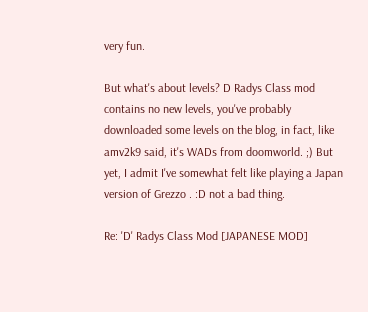very fun.

But what's about levels? D Radys Class mod contains no new levels, you've probably downloaded some levels on the blog, in fact, like amv2k9 said, it's WADs from doomworld. ;) But yet, I admit I've somewhat felt like playing a Japan version of Grezzo . :D not a bad thing.

Re: 'D' Radys Class Mod [JAPANESE MOD]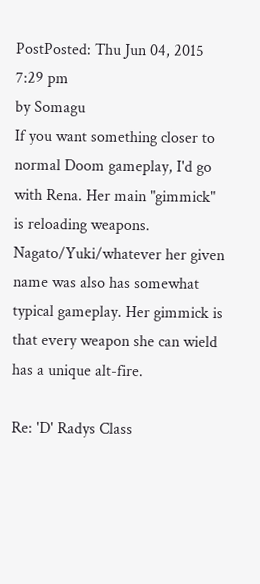PostPosted: Thu Jun 04, 2015 7:29 pm
by Somagu
If you want something closer to normal Doom gameplay, I'd go with Rena. Her main "gimmick" is reloading weapons. Nagato/Yuki/whatever her given name was also has somewhat typical gameplay. Her gimmick is that every weapon she can wield has a unique alt-fire.

Re: 'D' Radys Class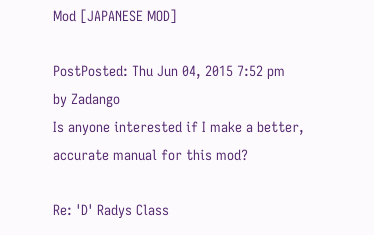Mod [JAPANESE MOD]

PostPosted: Thu Jun 04, 2015 7:52 pm
by Zadango
Is anyone interested if I make a better, accurate manual for this mod?

Re: 'D' Radys Class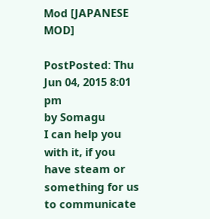Mod [JAPANESE MOD]

PostPosted: Thu Jun 04, 2015 8:01 pm
by Somagu
I can help you with it, if you have steam or something for us to communicate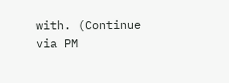with. (Continue via PM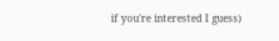if you're interested I guess)